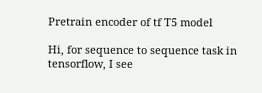Pretrain encoder of tf T5 model

Hi, for sequence to sequence task in tensorflow, I see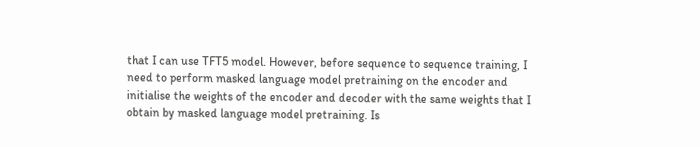that I can use TFT5 model. However, before sequence to sequence training, I need to perform masked language model pretraining on the encoder and initialise the weights of the encoder and decoder with the same weights that I obtain by masked language model pretraining. Is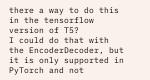there a way to do this in the tensorflow version of T5?
I could do that with the EncoderDecoder, but it is only supported in PyTorch and not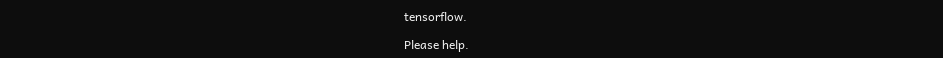tensorflow.

Please help.